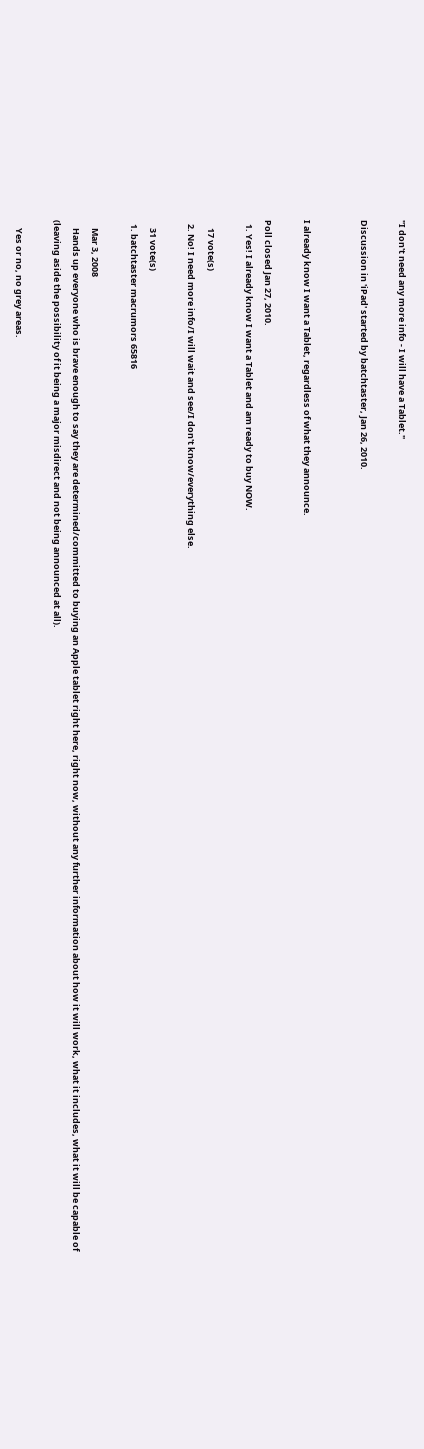"I don't need any more info - I will have a Tablet."

Discussion in 'iPad' started by batchtaster, Jan 26, 2010.


I already know I want a Tablet, regardless of what they announce.

Poll closed Jan 27, 2010.
  1. Yes! I already know I want a Tablet and am ready to buy NOW.

    17 vote(s)
  2. No! I need more info/I will wait and see/I don't know/everything else.

    31 vote(s)
  1. batchtaster macrumors 65816

    Mar 3, 2008
    Hands up everyone who is brave enough to say they are determined/committed to buying an Apple tablet right here, right now, without any further information about how it will work, what it includes, what it will be capable of (leaving aside the possibility of it being a major misdirect and not being announced at all).

    Yes or no, no grey areas.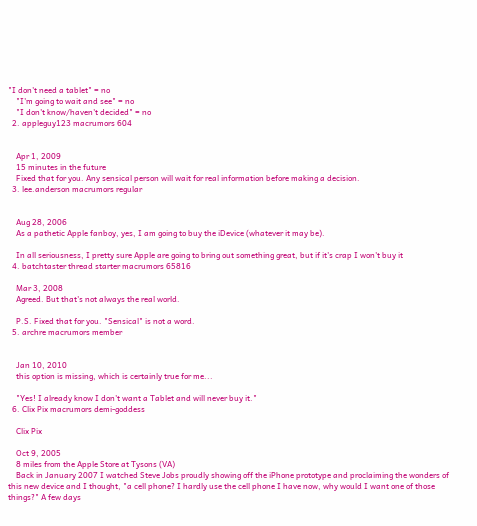"I don't need a tablet" = no
    "I'm going to wait and see" = no
    "I don't know/haven't decided" = no
  2. appleguy123 macrumors 604


    Apr 1, 2009
    15 minutes in the future
    Fixed that for you. Any sensical person will wait for real information before making a decision.
  3. lee.anderson macrumors regular


    Aug 28, 2006
    As a pathetic Apple fanboy, yes, I am going to buy the iDevice (whatever it may be).

    In all seriousness, I pretty sure Apple are going to bring out something great, but if it's crap I won't buy it
  4. batchtaster thread starter macrumors 65816

    Mar 3, 2008
    Agreed. But that's not always the real world.

    P.S. Fixed that for you. "Sensical" is not a word.
  5. archre macrumors member


    Jan 10, 2010
    this option is missing, which is certainly true for me...

    "Yes! I already know I don't want a Tablet and will never buy it."
  6. Clix Pix macrumors demi-goddess

    Clix Pix

    Oct 9, 2005
    8 miles from the Apple Store at Tysons (VA)
    Back in January 2007 I watched Steve Jobs proudly showing off the iPhone prototype and proclaiming the wonders of this new device and I thought, "a cell phone? I hardly use the cell phone I have now, why would I want one of those things?" A few days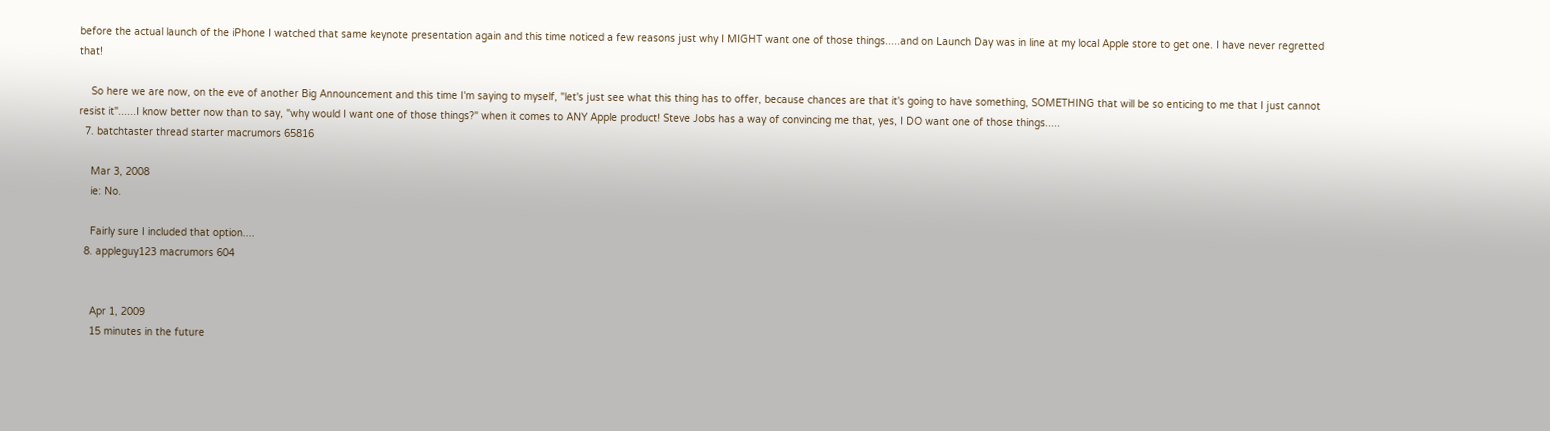before the actual launch of the iPhone I watched that same keynote presentation again and this time noticed a few reasons just why I MIGHT want one of those things.....and on Launch Day was in line at my local Apple store to get one. I have never regretted that!

    So here we are now, on the eve of another Big Announcement and this time I'm saying to myself, "let's just see what this thing has to offer, because chances are that it's going to have something, SOMETHING that will be so enticing to me that I just cannot resist it"......I know better now than to say, "why would I want one of those things?" when it comes to ANY Apple product! Steve Jobs has a way of convincing me that, yes, I DO want one of those things.....
  7. batchtaster thread starter macrumors 65816

    Mar 3, 2008
    ie: No.

    Fairly sure I included that option....
  8. appleguy123 macrumors 604


    Apr 1, 2009
    15 minutes in the future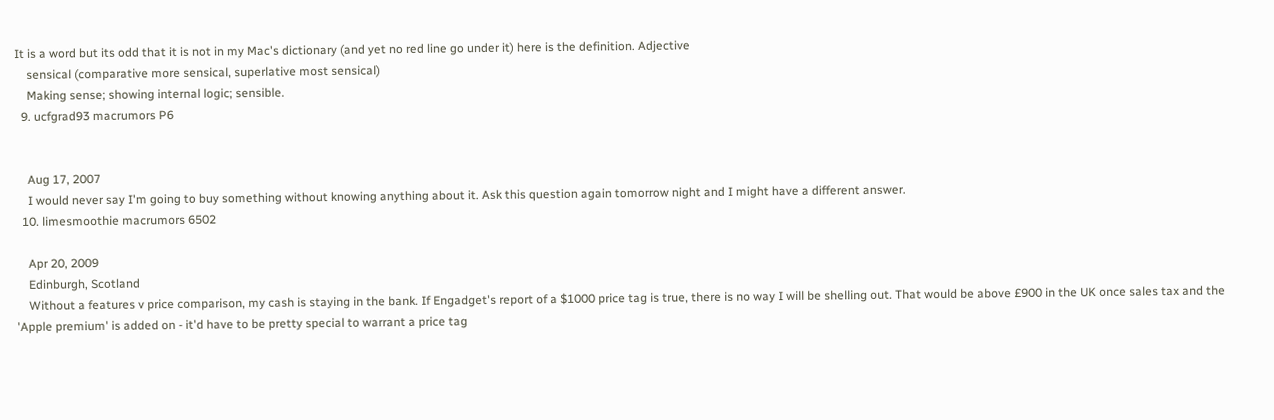It is a word but its odd that it is not in my Mac's dictionary (and yet no red line go under it) here is the definition. Adjective
    sensical (comparative more sensical, superlative most sensical)
    Making sense; showing internal logic; sensible.
  9. ucfgrad93 macrumors P6


    Aug 17, 2007
    I would never say I'm going to buy something without knowing anything about it. Ask this question again tomorrow night and I might have a different answer.
  10. limesmoothie macrumors 6502

    Apr 20, 2009
    Edinburgh, Scotland
    Without a features v price comparison, my cash is staying in the bank. If Engadget's report of a $1000 price tag is true, there is no way I will be shelling out. That would be above £900 in the UK once sales tax and the 'Apple premium' is added on - it'd have to be pretty special to warrant a price tag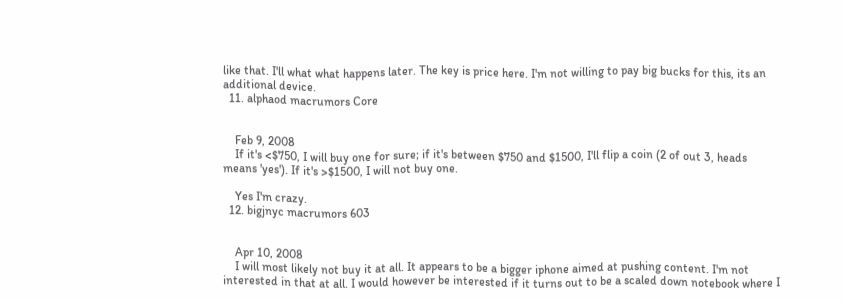like that. I'll what what happens later. The key is price here. I'm not willing to pay big bucks for this, its an additional device.
  11. alphaod macrumors Core


    Feb 9, 2008
    If it's <$750, I will buy one for sure; if it's between $750 and $1500, I'll flip a coin (2 of out 3, heads means 'yes'). If it's >$1500, I will not buy one.

    Yes I'm crazy.
  12. bigjnyc macrumors 603


    Apr 10, 2008
    I will most likely not buy it at all. It appears to be a bigger iphone aimed at pushing content. I'm not interested in that at all. I would however be interested if it turns out to be a scaled down notebook where I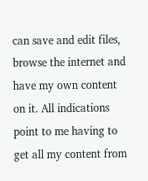can save and edit files, browse the internet and have my own content on it. All indications point to me having to get all my content from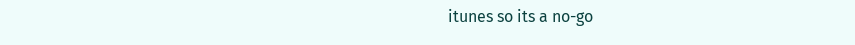itunes so its a no-go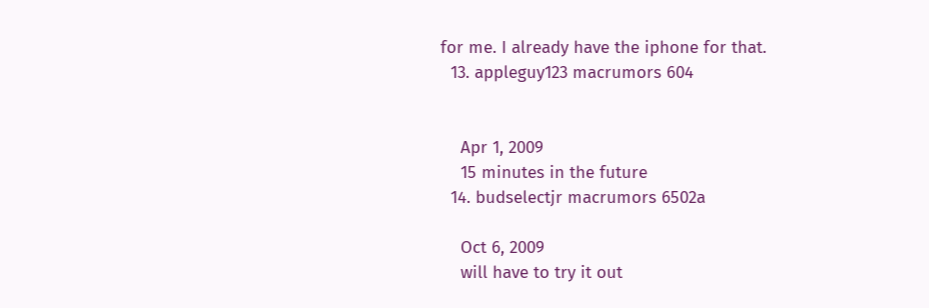for me. I already have the iphone for that.
  13. appleguy123 macrumors 604


    Apr 1, 2009
    15 minutes in the future
  14. budselectjr macrumors 6502a

    Oct 6, 2009
    will have to try it out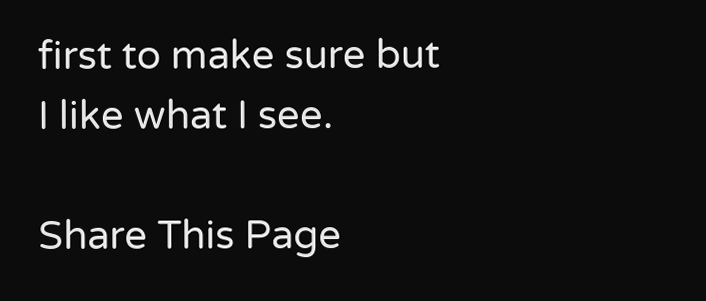first to make sure but I like what I see.

Share This Page